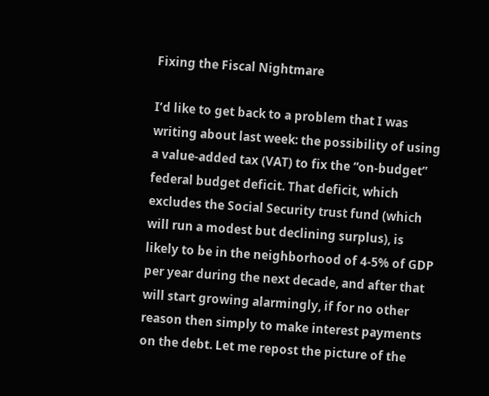Fixing the Fiscal Nightmare

I’d like to get back to a problem that I was writing about last week: the possibility of using a value-added tax (VAT) to fix the “on-budget” federal budget deficit. That deficit, which excludes the Social Security trust fund (which will run a modest but declining surplus), is likely to be in the neighborhood of 4-5% of GDP per year during the next decade, and after that will start growing alarmingly, if for no other reason then simply to make interest payments on the debt. Let me repost the picture of the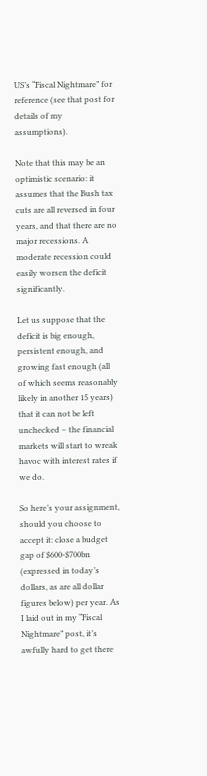US’s “Fiscal Nightmare” for reference (see that post for details of my assumptions).

Note that this may be an optimistic scenario: it assumes that the Bush tax cuts are all reversed in four years, and that there are no major recessions. A moderate recession could easily worsen the deficit significantly.

Let us suppose that the deficit is big enough, persistent enough, and growing fast enough (all of which seems reasonably likely in another 15 years) that it can not be left unchecked – the financial markets will start to wreak havoc with interest rates if we do.

So here’s your assignment, should you choose to accept it: close a budget gap of $600-$700bn (expressed in today’s dollars, as are all dollar figures below) per year. As I laid out in my “Fiscal Nightmare” post, it’s awfully hard to get there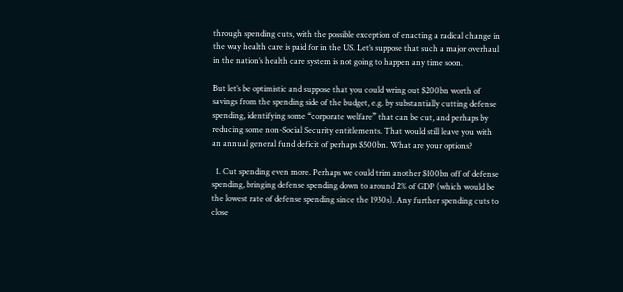through spending cuts, with the possible exception of enacting a radical change in the way health care is paid for in the US. Let’s suppose that such a major overhaul in the nation’s health care system is not going to happen any time soon.

But let’s be optimistic and suppose that you could wring out $200bn worth of savings from the spending side of the budget, e.g. by substantially cutting defense spending, identifying some “corporate welfare” that can be cut, and perhaps by reducing some non-Social Security entitlements. That would still leave you with an annual general fund deficit of perhaps $500bn. What are your options?

  1. Cut spending even more. Perhaps we could trim another $100bn off of defense spending, bringing defense spending down to around 2% of GDP (which would be the lowest rate of defense spending since the 1930s). Any further spending cuts to close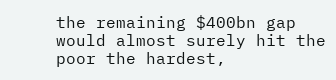the remaining $400bn gap would almost surely hit the poor the hardest,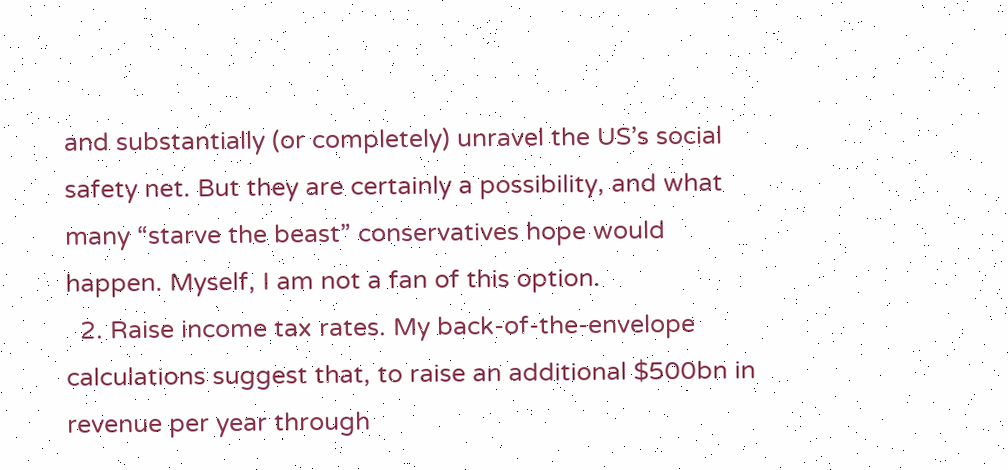and substantially (or completely) unravel the US’s social safety net. But they are certainly a possibility, and what many “starve the beast” conservatives hope would happen. Myself, I am not a fan of this option.
  2. Raise income tax rates. My back-of-the-envelope calculations suggest that, to raise an additional $500bn in revenue per year through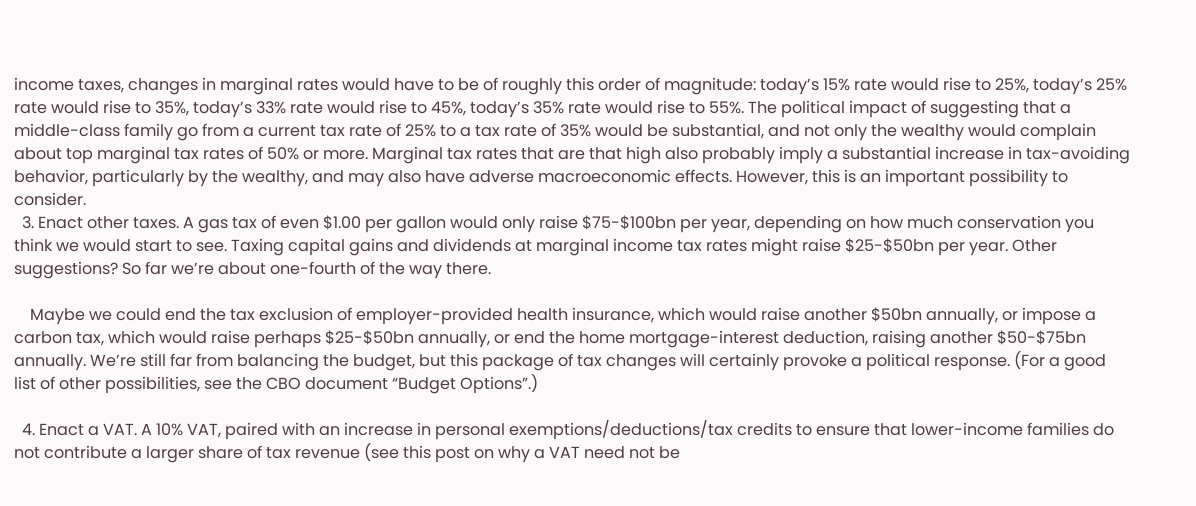income taxes, changes in marginal rates would have to be of roughly this order of magnitude: today’s 15% rate would rise to 25%, today’s 25% rate would rise to 35%, today’s 33% rate would rise to 45%, today’s 35% rate would rise to 55%. The political impact of suggesting that a middle-class family go from a current tax rate of 25% to a tax rate of 35% would be substantial, and not only the wealthy would complain about top marginal tax rates of 50% or more. Marginal tax rates that are that high also probably imply a substantial increase in tax-avoiding behavior, particularly by the wealthy, and may also have adverse macroeconomic effects. However, this is an important possibility to consider.
  3. Enact other taxes. A gas tax of even $1.00 per gallon would only raise $75-$100bn per year, depending on how much conservation you think we would start to see. Taxing capital gains and dividends at marginal income tax rates might raise $25-$50bn per year. Other suggestions? So far we’re about one-fourth of the way there.

    Maybe we could end the tax exclusion of employer-provided health insurance, which would raise another $50bn annually, or impose a carbon tax, which would raise perhaps $25-$50bn annually, or end the home mortgage-interest deduction, raising another $50-$75bn annually. We’re still far from balancing the budget, but this package of tax changes will certainly provoke a political response. (For a good list of other possibilities, see the CBO document “Budget Options”.)

  4. Enact a VAT. A 10% VAT, paired with an increase in personal exemptions/deductions/tax credits to ensure that lower-income families do not contribute a larger share of tax revenue (see this post on why a VAT need not be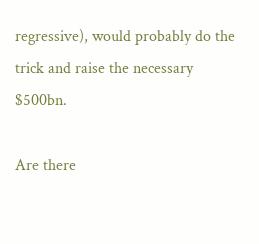regressive), would probably do the trick and raise the necessary $500bn.

Are there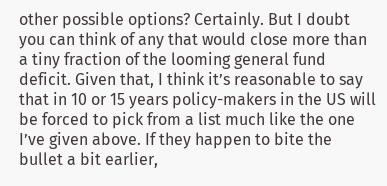other possible options? Certainly. But I doubt you can think of any that would close more than a tiny fraction of the looming general fund deficit. Given that, I think it’s reasonable to say that in 10 or 15 years policy-makers in the US will be forced to pick from a list much like the one I’ve given above. If they happen to bite the bullet a bit earlier,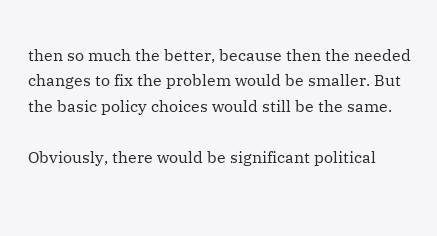then so much the better, because then the needed changes to fix the problem would be smaller. But the basic policy choices would still be the same.

Obviously, there would be significant political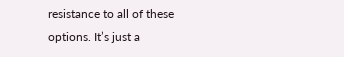resistance to all of these options. It’s just a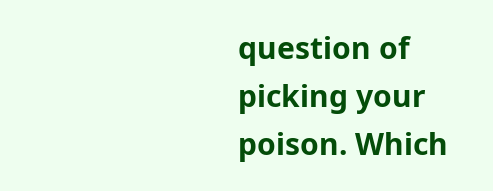question of picking your poison. Which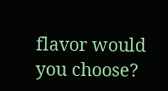flavor would you choose?